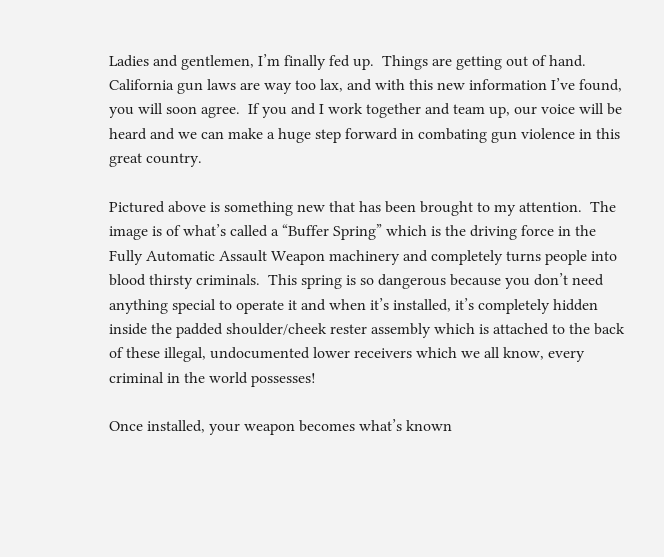Ladies and gentlemen, I’m finally fed up.  Things are getting out of hand.  California gun laws are way too lax, and with this new information I’ve found, you will soon agree.  If you and I work together and team up, our voice will be heard and we can make a huge step forward in combating gun violence in this great country.

Pictured above is something new that has been brought to my attention.  The image is of what’s called a “Buffer Spring” which is the driving force in the Fully Automatic Assault Weapon machinery and completely turns people into blood thirsty criminals.  This spring is so dangerous because you don’t need anything special to operate it and when it’s installed, it’s completely hidden inside the padded shoulder/cheek rester assembly which is attached to the back of these illegal, undocumented lower receivers which we all know, every criminal in the world possesses!

Once installed, your weapon becomes what’s known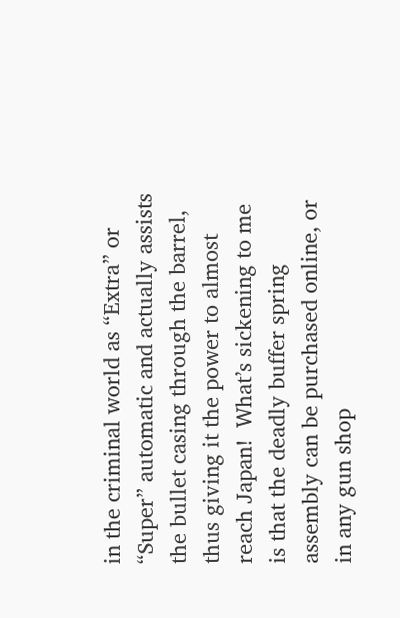in the criminal world as “Extra” or “Super” automatic and actually assists the bullet casing through the barrel, thus giving it the power to almost reach Japan!  What’s sickening to me is that the deadly buffer spring assembly can be purchased online, or in any gun shop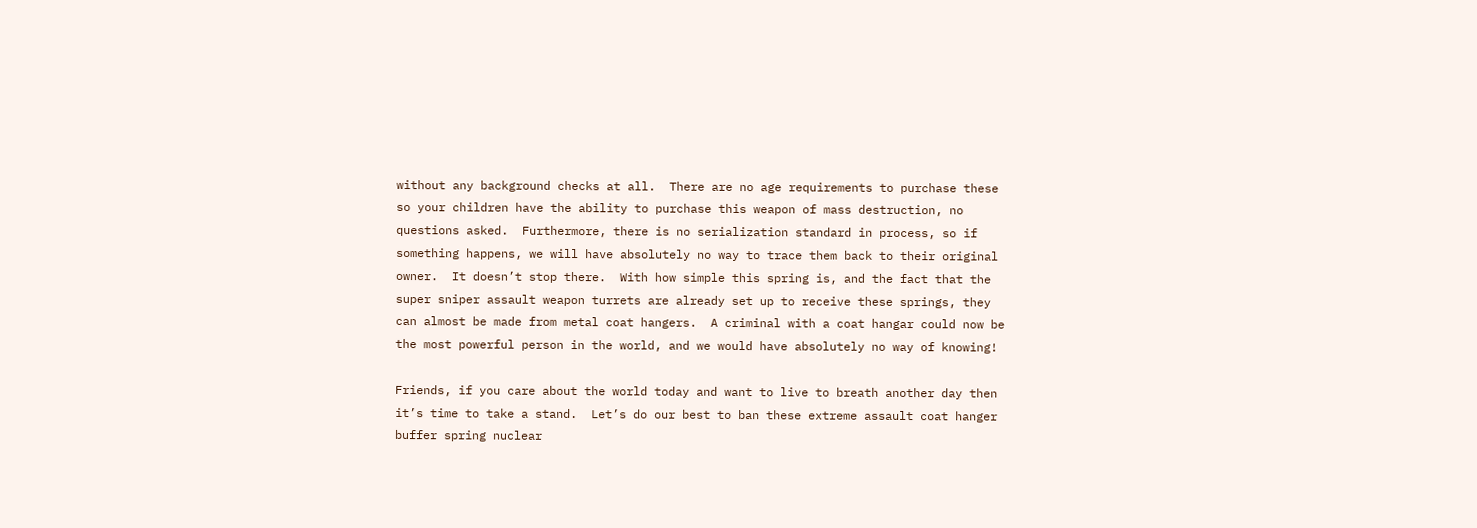without any background checks at all.  There are no age requirements to purchase these so your children have the ability to purchase this weapon of mass destruction, no questions asked.  Furthermore, there is no serialization standard in process, so if something happens, we will have absolutely no way to trace them back to their original owner.  It doesn’t stop there.  With how simple this spring is, and the fact that the super sniper assault weapon turrets are already set up to receive these springs, they can almost be made from metal coat hangers.  A criminal with a coat hangar could now be the most powerful person in the world, and we would have absolutely no way of knowing!

Friends, if you care about the world today and want to live to breath another day then it’s time to take a stand.  Let’s do our best to ban these extreme assault coat hanger buffer spring nuclear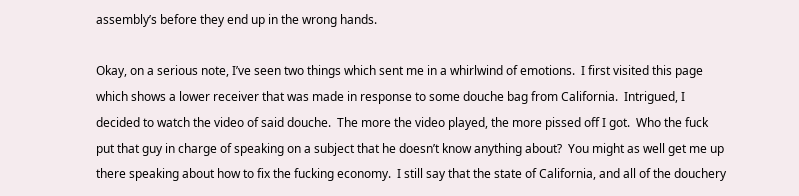assembly’s before they end up in the wrong hands.

Okay, on a serious note, I’ve seen two things which sent me in a whirlwind of emotions.  I first visited this page which shows a lower receiver that was made in response to some douche bag from California.  Intrigued, I decided to watch the video of said douche.  The more the video played, the more pissed off I got.  Who the fuck put that guy in charge of speaking on a subject that he doesn’t know anything about?  You might as well get me up there speaking about how to fix the fucking economy.  I still say that the state of California, and all of the douchery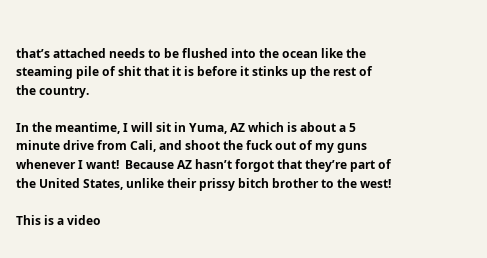that’s attached needs to be flushed into the ocean like the steaming pile of shit that it is before it stinks up the rest of the country.

In the meantime, I will sit in Yuma, AZ which is about a 5 minute drive from Cali, and shoot the fuck out of my guns whenever I want!  Because AZ hasn’t forgot that they’re part of the United States, unlike their prissy bitch brother to the west!

This is a video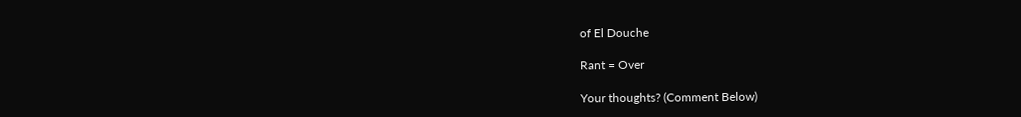of El Douche

Rant = Over

Your thoughts? (Comment Below)